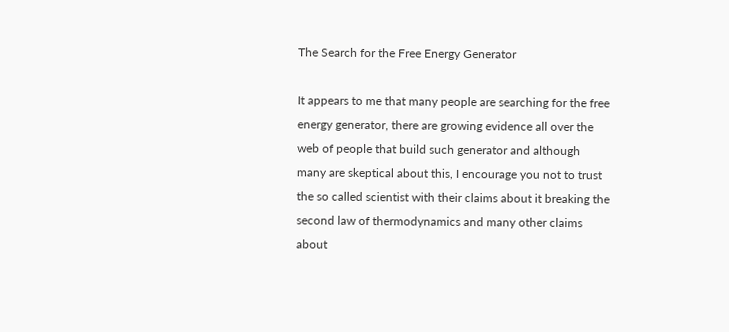The Search for the Free Energy Generator

It appears to me that many people are searching for the free energy generator, there are growing evidence all over the web of people that build such generator and although many are skeptical about this, I encourage you not to trust the so called scientist with their claims about it breaking the second law of thermodynamics and many other claims about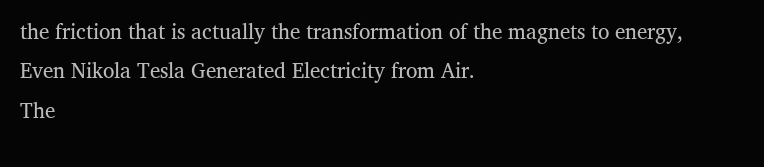the friction that is actually the transformation of the magnets to energy, Even Nikola Tesla Generated Electricity from Air.
The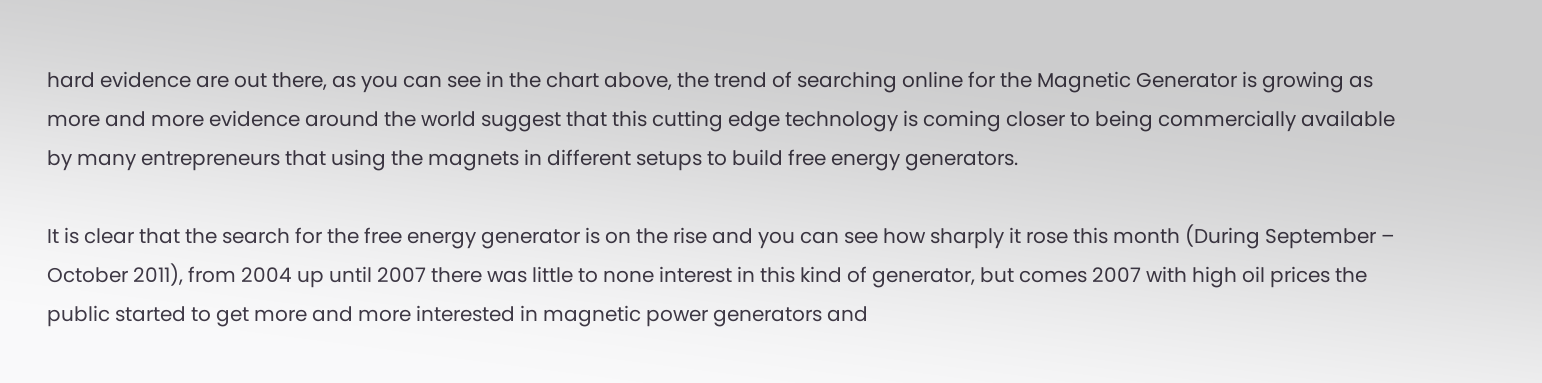hard evidence are out there, as you can see in the chart above, the trend of searching online for the Magnetic Generator is growing as more and more evidence around the world suggest that this cutting edge technology is coming closer to being commercially available by many entrepreneurs that using the magnets in different setups to build free energy generators.

It is clear that the search for the free energy generator is on the rise and you can see how sharply it rose this month (During September – October 2011), from 2004 up until 2007 there was little to none interest in this kind of generator, but comes 2007 with high oil prices the public started to get more and more interested in magnetic power generators and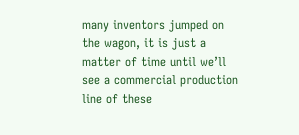many inventors jumped on the wagon, it is just a matter of time until we’ll see a commercial production line of these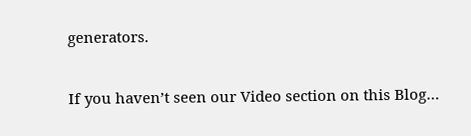generators.

If you haven’t seen our Video section on this Blog…